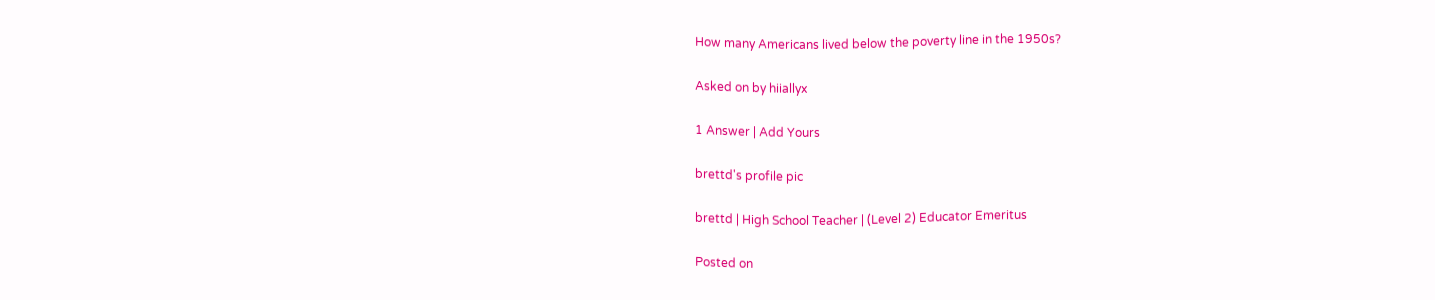How many Americans lived below the poverty line in the 1950s?

Asked on by hiiallyx

1 Answer | Add Yours

brettd's profile pic

brettd | High School Teacher | (Level 2) Educator Emeritus

Posted on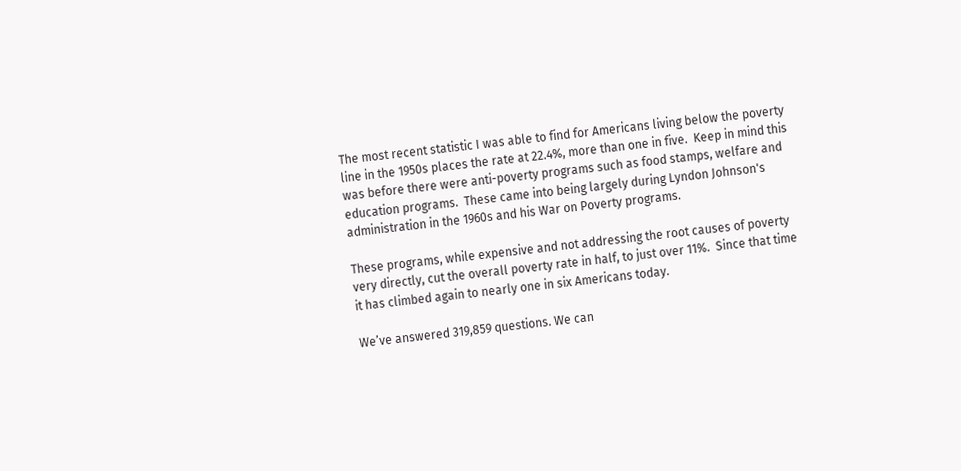The most recent statistic I was able to find for Americans living below the poverty line in the 1950s places the rate at 22.4%, more than one in five.  Keep in mind this was before there were anti-poverty programs such as food stamps, welfare and education programs.  These came into being largely during Lyndon Johnson's administration in the 1960s and his War on Poverty programs.

These programs, while expensive and not addressing the root causes of poverty very directly, cut the overall poverty rate in half, to just over 11%.  Since that time it has climbed again to nearly one in six Americans today.

We’ve answered 319,859 questions. We can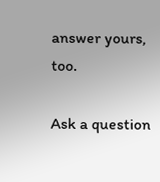answer yours, too.

Ask a question